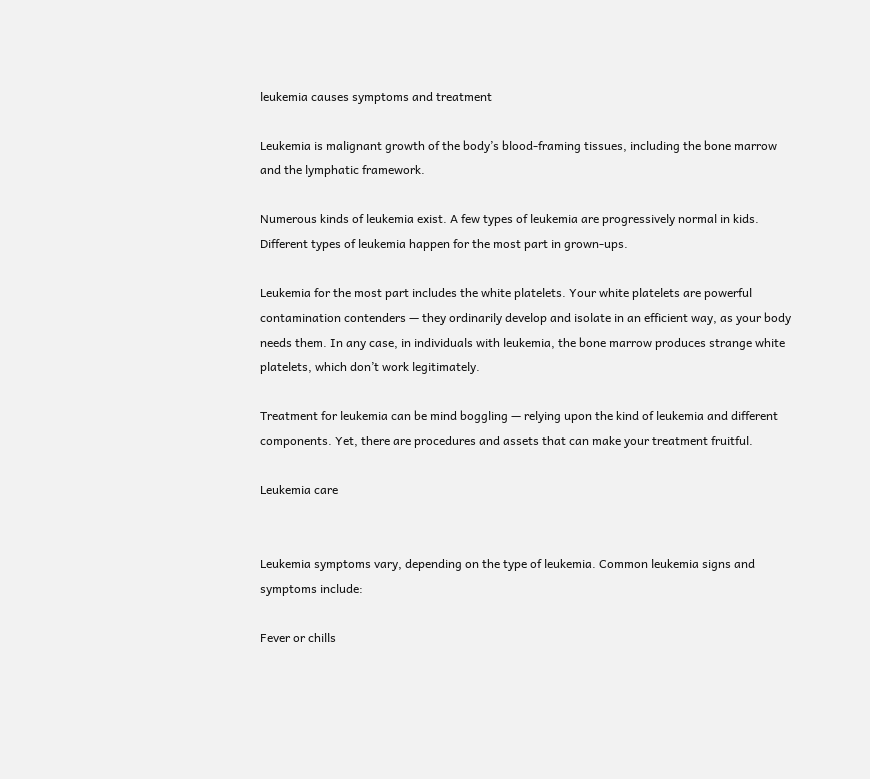leukemia causes symptoms and treatment

Leukemia is malignant growth of the body’s blood-framing tissues, including the bone marrow and the lymphatic framework.

Numerous kinds of leukemia exist. A few types of leukemia are progressively normal in kids. Different types of leukemia happen for the most part in grown-ups.

Leukemia for the most part includes the white platelets. Your white platelets are powerful contamination contenders — they ordinarily develop and isolate in an efficient way, as your body needs them. In any case, in individuals with leukemia, the bone marrow produces strange white platelets, which don’t work legitimately.

Treatment for leukemia can be mind boggling — relying upon the kind of leukemia and different components. Yet, there are procedures and assets that can make your treatment fruitful.

Leukemia care


Leukemia symptoms vary, depending on the type of leukemia. Common leukemia signs and symptoms include:

Fever or chills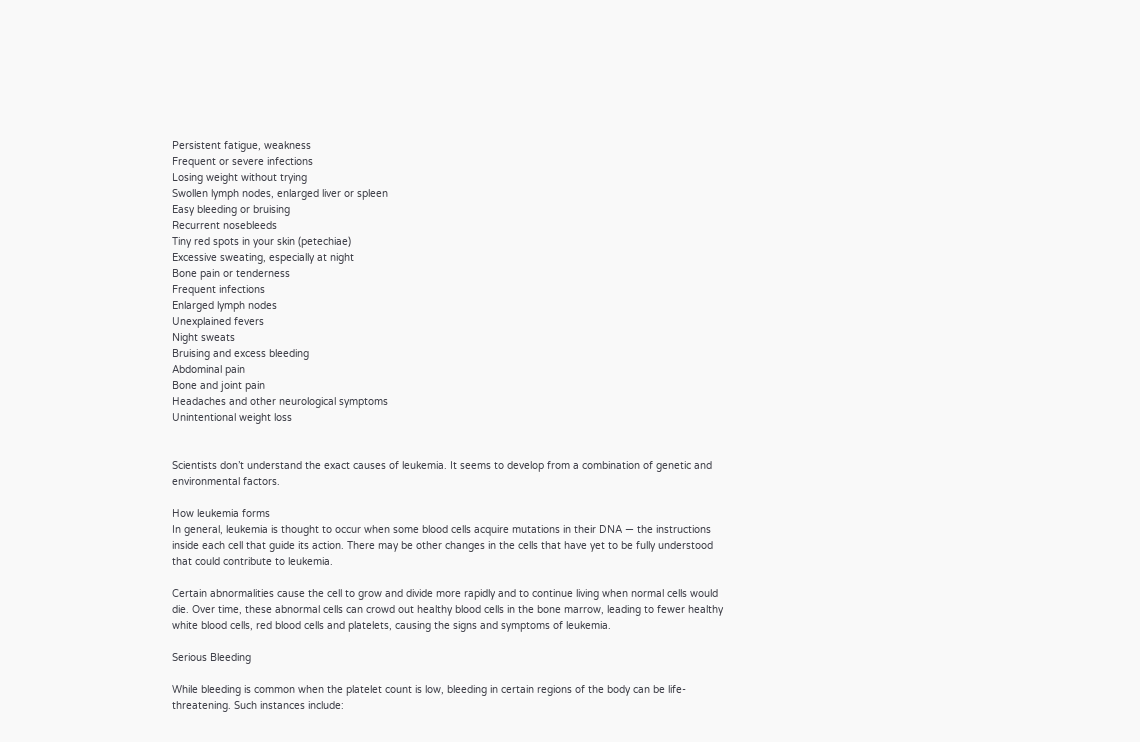Persistent fatigue, weakness
Frequent or severe infections
Losing weight without trying
Swollen lymph nodes, enlarged liver or spleen
Easy bleeding or bruising
Recurrent nosebleeds
Tiny red spots in your skin (petechiae)
Excessive sweating, especially at night
Bone pain or tenderness
Frequent infections
Enlarged lymph nodes
Unexplained fevers
Night sweats
Bruising and excess bleeding
Abdominal pain
Bone and joint pain
Headaches and other neurological symptoms
Unintentional weight loss


Scientists don’t understand the exact causes of leukemia. It seems to develop from a combination of genetic and environmental factors.

How leukemia forms
In general, leukemia is thought to occur when some blood cells acquire mutations in their DNA — the instructions inside each cell that guide its action. There may be other changes in the cells that have yet to be fully understood that could contribute to leukemia.

Certain abnormalities cause the cell to grow and divide more rapidly and to continue living when normal cells would die. Over time, these abnormal cells can crowd out healthy blood cells in the bone marrow, leading to fewer healthy white blood cells, red blood cells and platelets, causing the signs and symptoms of leukemia.

Serious Bleeding

While bleeding is common when the platelet count is low, bleeding in certain regions of the body can be life-threatening. Such instances include: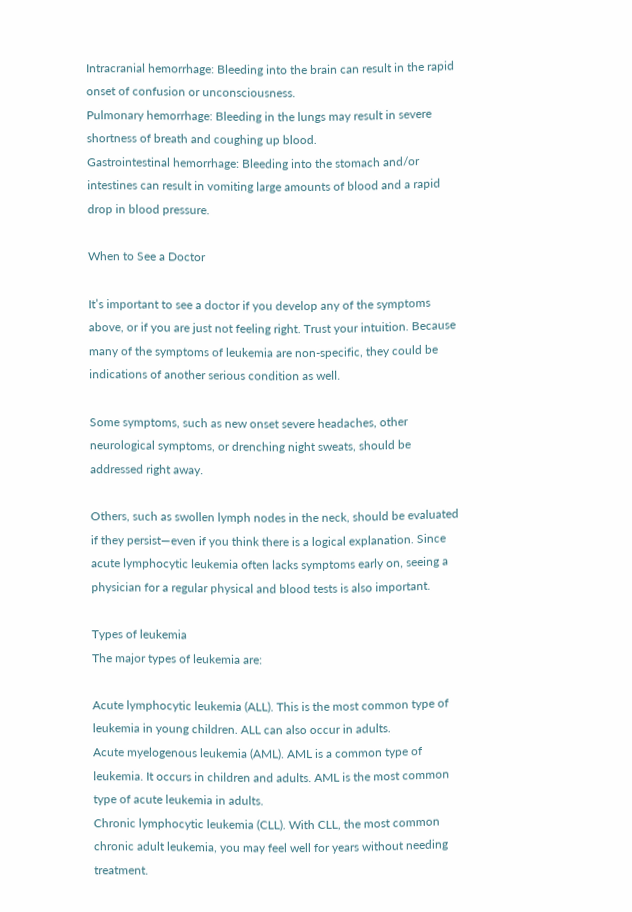Intracranial hemorrhage: Bleeding into the brain can result in the rapid onset of confusion or unconsciousness.
Pulmonary hemorrhage: Bleeding in the lungs may result in severe shortness of breath and coughing up blood.
Gastrointestinal hemorrhage: Bleeding into the stomach and/or intestines can result in vomiting large amounts of blood and a rapid drop in blood pressure.

When to See a Doctor

It’s important to see a doctor if you develop any of the symptoms above, or if you are just not feeling right. Trust your intuition. Because many of the symptoms of leukemia are non-specific, they could be indications of another serious condition as well.

Some symptoms, such as new onset severe headaches, other neurological symptoms, or drenching night sweats, should be addressed right away.

Others, such as swollen lymph nodes in the neck, should be evaluated if they persist—even if you think there is a logical explanation. Since acute lymphocytic leukemia often lacks symptoms early on, seeing a physician for a regular physical and blood tests is also important.

Types of leukemia
The major types of leukemia are:

Acute lymphocytic leukemia (ALL). This is the most common type of leukemia in young children. ALL can also occur in adults.
Acute myelogenous leukemia (AML). AML is a common type of leukemia. It occurs in children and adults. AML is the most common type of acute leukemia in adults.
Chronic lymphocytic leukemia (CLL). With CLL, the most common chronic adult leukemia, you may feel well for years without needing treatment.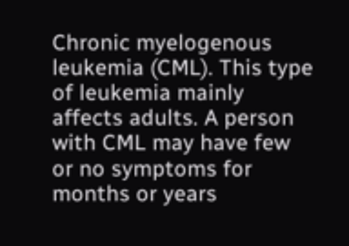Chronic myelogenous leukemia (CML). This type of leukemia mainly affects adults. A person with CML may have few or no symptoms for months or years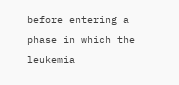before entering a phase in which the leukemia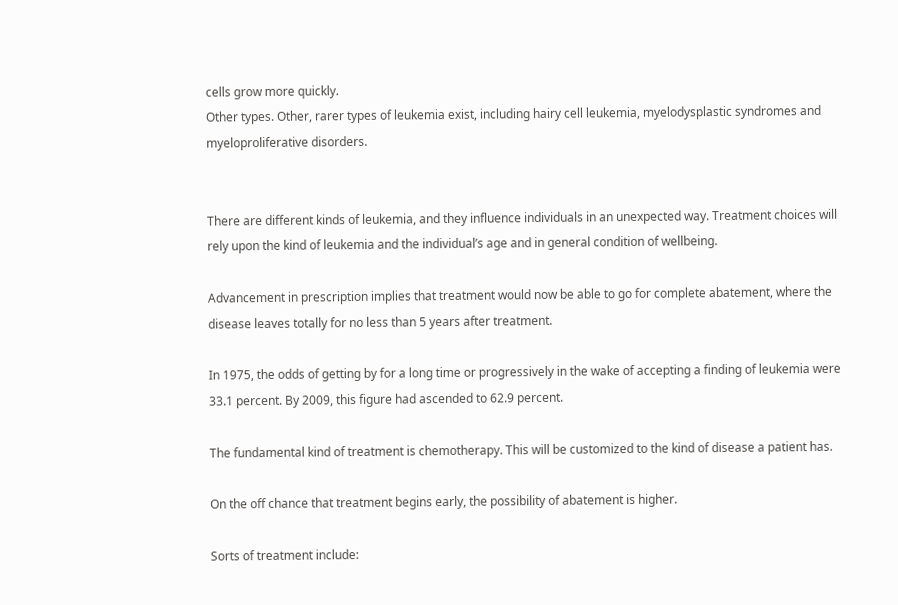cells grow more quickly.
Other types. Other, rarer types of leukemia exist, including hairy cell leukemia, myelodysplastic syndromes and myeloproliferative disorders.


There are different kinds of leukemia, and they influence individuals in an unexpected way. Treatment choices will rely upon the kind of leukemia and the individual’s age and in general condition of wellbeing.

Advancement in prescription implies that treatment would now be able to go for complete abatement, where the disease leaves totally for no less than 5 years after treatment.

In 1975, the odds of getting by for a long time or progressively in the wake of accepting a finding of leukemia were 33.1 percent. By 2009, this figure had ascended to 62.9 percent.

The fundamental kind of treatment is chemotherapy. This will be customized to the kind of disease a patient has.

On the off chance that treatment begins early, the possibility of abatement is higher.

Sorts of treatment include: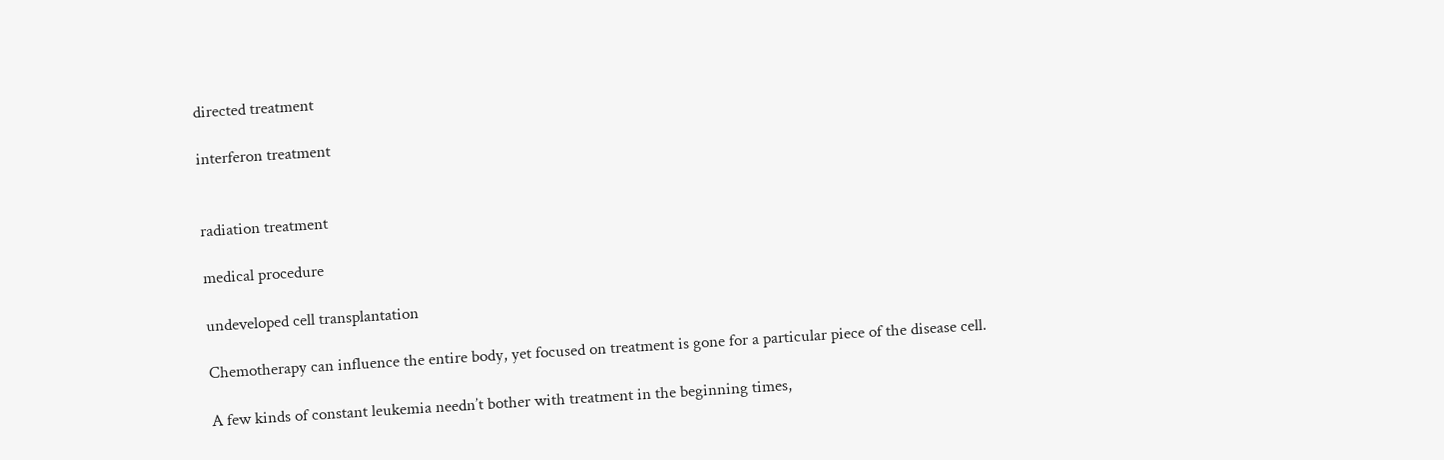directed treatment

interferon treatment


radiation treatment

medical procedure

undeveloped cell transplantation

Chemotherapy can influence the entire body, yet focused on treatment is gone for a particular piece of the disease cell.

A few kinds of constant leukemia needn’t bother with treatment in the beginning times,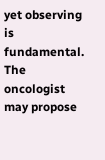yet observing is fundamental. The oncologist may propose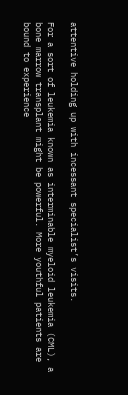attentive holding up with incessant specialist’s visits.

For a sort of leukemia known as interminable myeloid leukemia (CML), a bone marrow transplant might be powerful. More youthful patients are bound to experience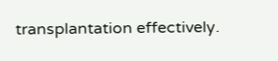transplantation effectively.